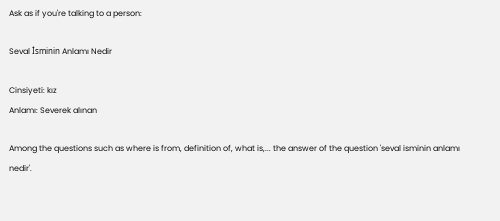Ask as if you're talking to a person:

Seval İsminin Anlamı Nedir

Cinsiyeti: kız
Anlamı: Severek alınan

Among the questions such as where is from, definition of, what is,... the answer of the question 'seval isminin anlamı nedir'.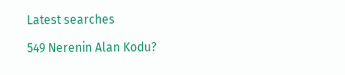Latest searches

549 Nerenin Alan Kodu?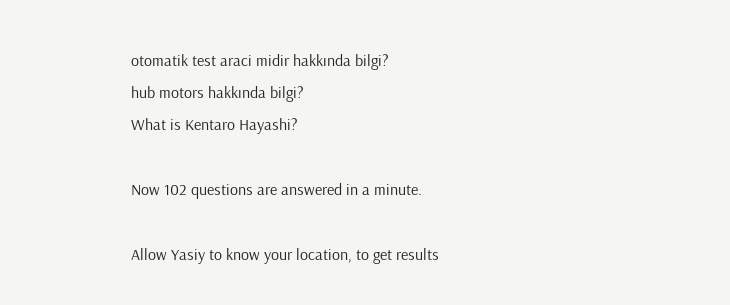otomatik test araci midir hakkında bilgi?
hub motors hakkında bilgi?
What is Kentaro Hayashi?

Now 102 questions are answered in a minute.

Allow Yasiy to know your location, to get results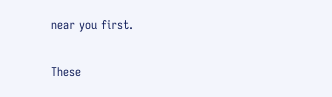near you first.

These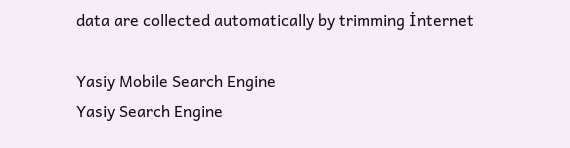data are collected automatically by trimming İnternet

Yasiy Mobile Search Engine
Yasiy Search Engine